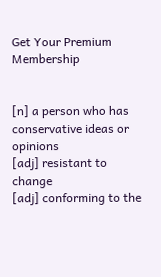Get Your Premium Membership


[n] a person who has conservative ideas or opinions
[adj] resistant to change
[adj] conforming to the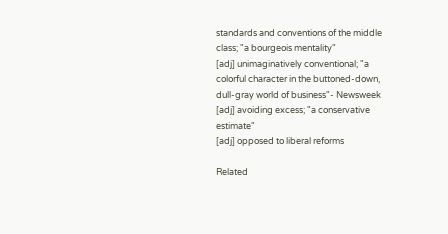standards and conventions of the middle class; "a bourgeois mentality"
[adj] unimaginatively conventional; "a colorful character in the buttoned-down, dull-gray world of business"- Newsweek
[adj] avoiding excess; "a conservative estimate"
[adj] opposed to liberal reforms

Related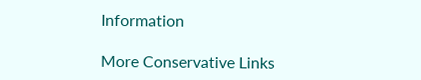Information

More Conservative Links